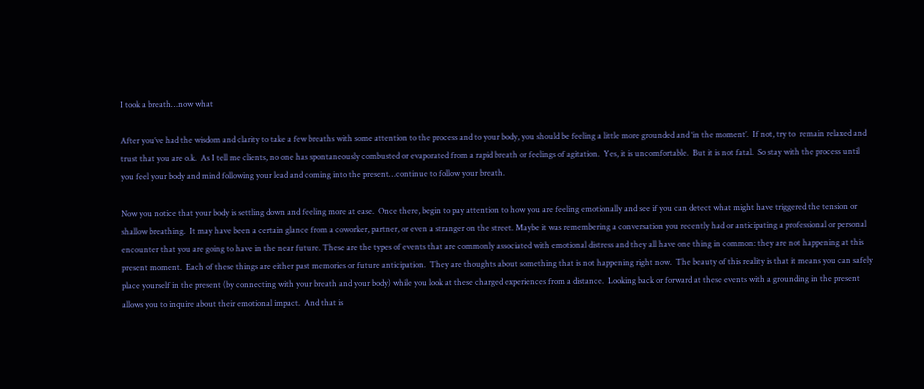I took a breath…now what

After you’ve had the wisdom and clarity to take a few breaths with some attention to the process and to your body, you should be feeling a little more grounded and ‘in the moment’.  If not, try to  remain relaxed and trust that you are o.k.  As I tell me clients, no one has spontaneously combusted or evaporated from a rapid breath or feelings of agitation.  Yes, it is uncomfortable.  But it is not fatal.  So stay with the process until you feel your body and mind following your lead and coming into the present…continue to follow your breath.

Now you notice that your body is settling down and feeling more at ease.  Once there, begin to pay attention to how you are feeling emotionally and see if you can detect what might have triggered the tension or shallow breathing.  It may have been a certain glance from a coworker, partner, or even a stranger on the street. Maybe it was remembering a conversation you recently had or anticipating a professional or personal encounter that you are going to have in the near future. These are the types of events that are commonly associated with emotional distress and they all have one thing in common: they are not happening at this present moment.  Each of these things are either past memories or future anticipation.  They are thoughts about something that is not happening right now.  The beauty of this reality is that it means you can safely place yourself in the present (by connecting with your breath and your body) while you look at these charged experiences from a distance.  Looking back or forward at these events with a grounding in the present allows you to inquire about their emotional impact.  And that is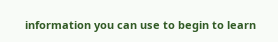information you can use to begin to learn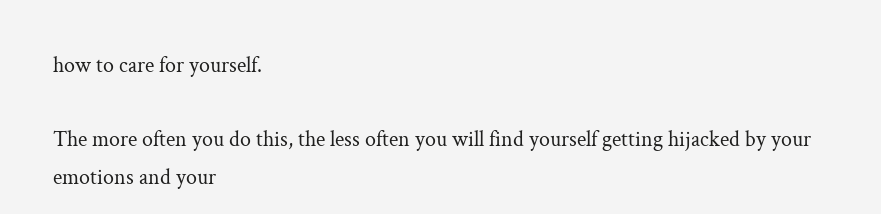how to care for yourself.

The more often you do this, the less often you will find yourself getting hijacked by your emotions and your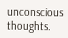unconscious thoughts.